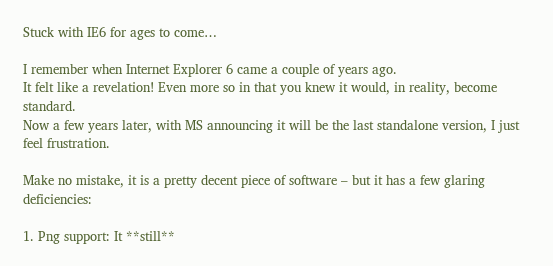Stuck with IE6 for ages to come…

I remember when Internet Explorer 6 came a couple of years ago.
It felt like a revelation! Even more so in that you knew it would, in reality, become standard.
Now a few years later, with MS announcing it will be the last standalone version, I just feel frustration.

Make no mistake, it is a pretty decent piece of software – but it has a few glaring deficiencies:

1. Png support: It **still**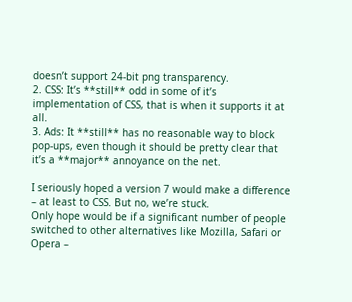doesn’t support 24-bit png transparency.
2. CSS: It’s **still** odd in some of it’s implementation of CSS, that is when it supports it at all.
3. Ads: It **still** has no reasonable way to block pop-ups, even though it should be pretty clear that it’s a **major** annoyance on the net.

I seriously hoped a version 7 would make a difference – at least to CSS. But no, we’re stuck.
Only hope would be if a significant number of people switched to other alternatives like Mozilla, Safari or Opera –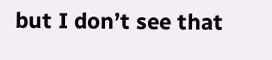but I don’t see that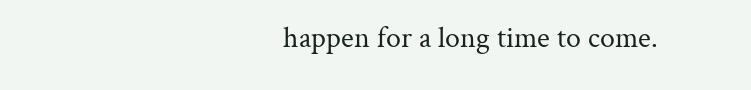happen for a long time to come.